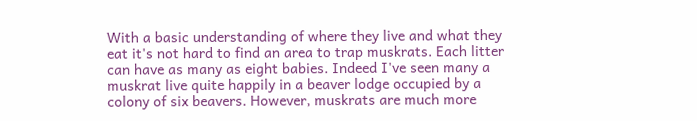With a basic understanding of where they live and what they eat it's not hard to find an area to trap muskrats. Each litter can have as many as eight babies. Indeed I've seen many a muskrat live quite happily in a beaver lodge occupied by a colony of six beavers. However, muskrats are much more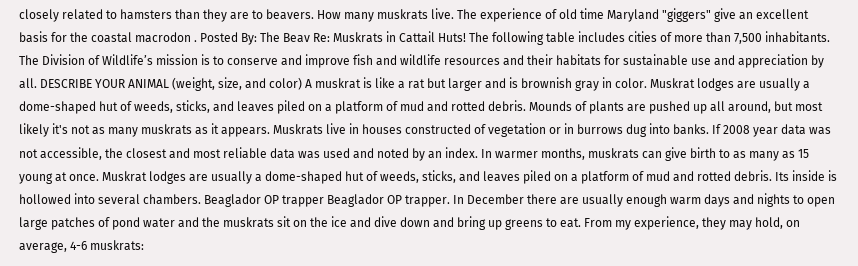closely related to hamsters than they are to beavers. How many muskrats live. The experience of old time Maryland "giggers" give an excellent basis for the coastal macrodon . Posted By: The Beav Re: Muskrats in Cattail Huts! The following table includes cities of more than 7,500 inhabitants. The Division of Wildlife’s mission is to conserve and improve fish and wildlife resources and their habitats for sustainable use and appreciation by all. DESCRIBE YOUR ANIMAL (weight, size, and color) A muskrat is like a rat but larger and is brownish gray in color. Muskrat lodges are usually a dome-shaped hut of weeds, sticks, and leaves piled on a platform of mud and rotted debris. Mounds of plants are pushed up all around, but most likely it's not as many muskrats as it appears. Muskrats live in houses constructed of vegetation or in burrows dug into banks. If 2008 year data was not accessible, the closest and most reliable data was used and noted by an index. In warmer months, muskrats can give birth to as many as 15 young at once. Muskrat lodges are usually a dome-shaped hut of weeds, sticks, and leaves piled on a platform of mud and rotted debris. Its inside is hollowed into several chambers. Beaglador OP trapper Beaglador OP trapper. In December there are usually enough warm days and nights to open large patches of pond water and the muskrats sit on the ice and dive down and bring up greens to eat. From my experience, they may hold, on average, 4-6 muskrats: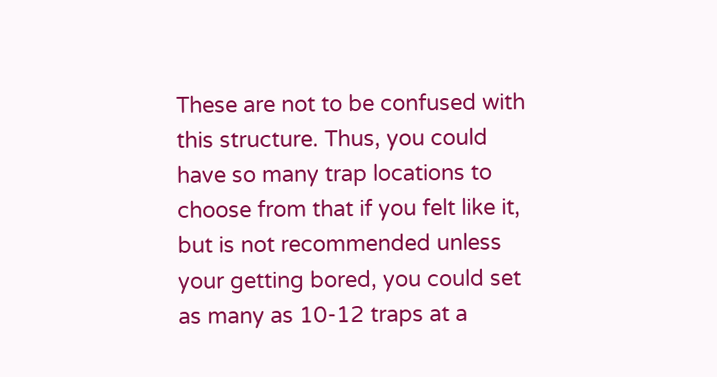These are not to be confused with this structure. Thus, you could have so many trap locations to choose from that if you felt like it, but is not recommended unless your getting bored, you could set as many as 10-12 traps at a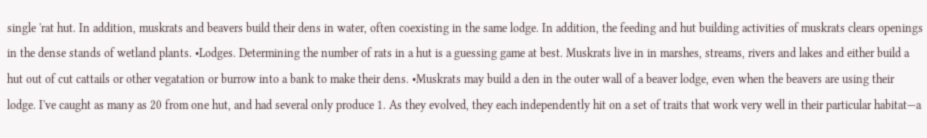single 'rat hut. In addition, muskrats and beavers build their dens in water, often coexisting in the same lodge. In addition, the feeding and hut building activities of muskrats clears openings in the dense stands of wetland plants. •Lodges. Determining the number of rats in a hut is a guessing game at best. Muskrats live in in marshes, streams, rivers and lakes and either build a hut out of cut cattails or other vegatation or burrow into a bank to make their dens. •Muskrats may build a den in the outer wall of a beaver lodge, even when the beavers are using their lodge. I've caught as many as 20 from one hut, and had several only produce 1. As they evolved, they each independently hit on a set of traits that work very well in their particular habitat—a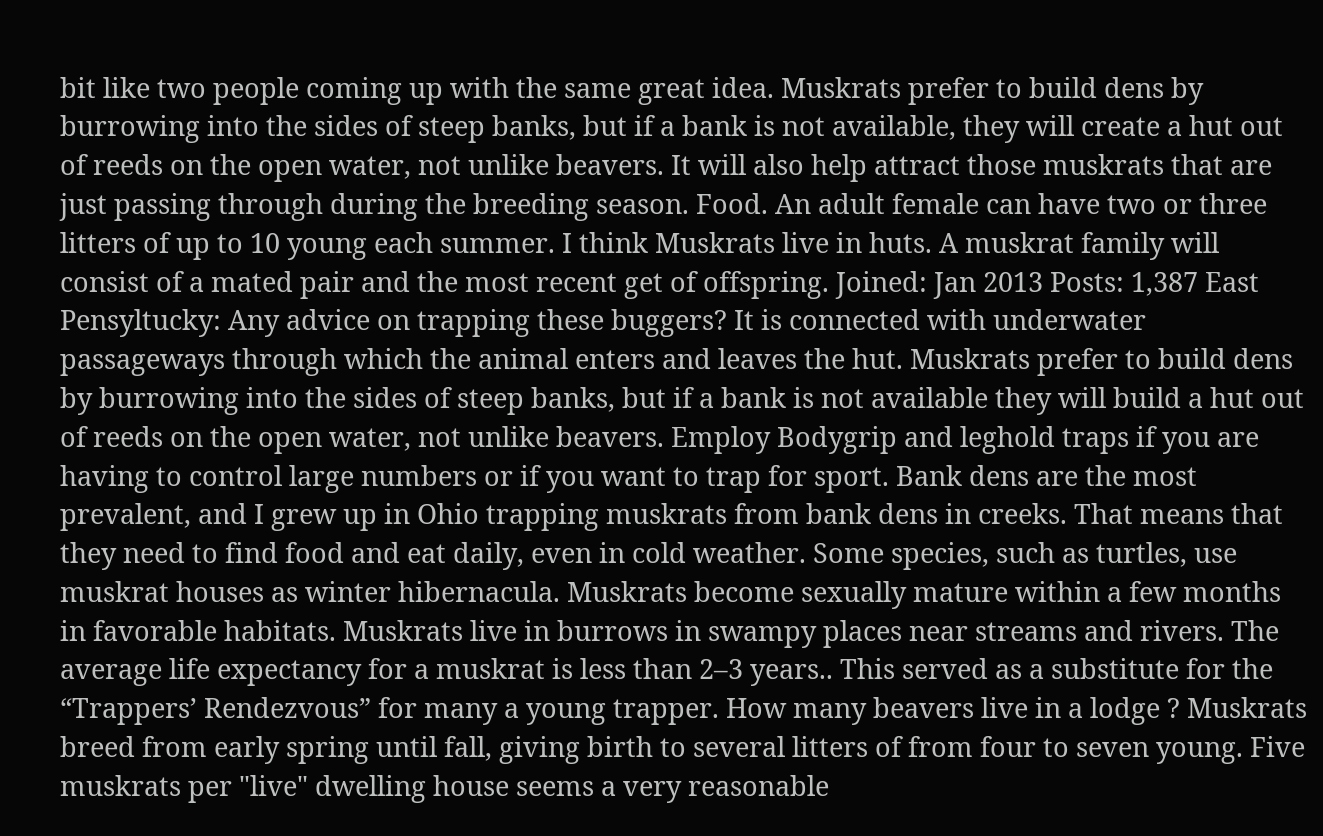bit like two people coming up with the same great idea. Muskrats prefer to build dens by burrowing into the sides of steep banks, but if a bank is not available, they will create a hut out of reeds on the open water, not unlike beavers. It will also help attract those muskrats that are just passing through during the breeding season. Food. An adult female can have two or three litters of up to 10 young each summer. I think Muskrats live in huts. A muskrat family will consist of a mated pair and the most recent get of offspring. Joined: Jan 2013 Posts: 1,387 East Pensyltucky: Any advice on trapping these buggers? It is connected with underwater passageways through which the animal enters and leaves the hut. Muskrats prefer to build dens by burrowing into the sides of steep banks, but if a bank is not available they will build a hut out of reeds on the open water, not unlike beavers. Employ Bodygrip and leghold traps if you are having to control large numbers or if you want to trap for sport. Bank dens are the most prevalent, and I grew up in Ohio trapping muskrats from bank dens in creeks. That means that they need to find food and eat daily, even in cold weather. Some species, such as turtles, use muskrat houses as winter hibernacula. Muskrats become sexually mature within a few months in favorable habitats. Muskrats live in burrows in swampy places near streams and rivers. The average life expectancy for a muskrat is less than 2–3 years.. This served as a substitute for the “Trappers’ Rendezvous” for many a young trapper. How many beavers live in a lodge ? Muskrats breed from early spring until fall, giving birth to several litters of from four to seven young. Five muskrats per "live" dwelling house seems a very reasonable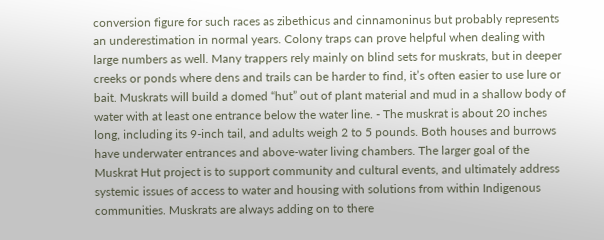conversion figure for such races as zibethicus and cinnamoninus but probably represents an underestimation in normal years. Colony traps can prove helpful when dealing with large numbers as well. Many trappers rely mainly on blind sets for muskrats, but in deeper creeks or ponds where dens and trails can be harder to find, it’s often easier to use lure or bait. Muskrats will build a domed “hut” out of plant material and mud in a shallow body of water with at least one entrance below the water line. - The muskrat is about 20 inches long, including its 9-inch tail, and adults weigh 2 to 5 pounds. Both houses and burrows have underwater entrances and above-water living chambers. The larger goal of the Muskrat Hut project is to support community and cultural events, and ultimately address systemic issues of access to water and housing with solutions from within Indigenous communities. Muskrats are always adding on to there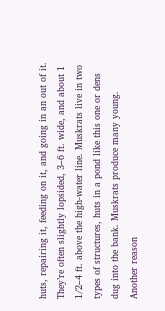huts, repairing it, feeding on it, and going in an out of it. They’re often slightly lopsided, 3–6 ft. wide, and about 1 1/2–4 ft. above the high-water line. Muskrats live in two types of structures, huts in a pond like this one or dens dug into the bank. Muskrats produce many young. Another reason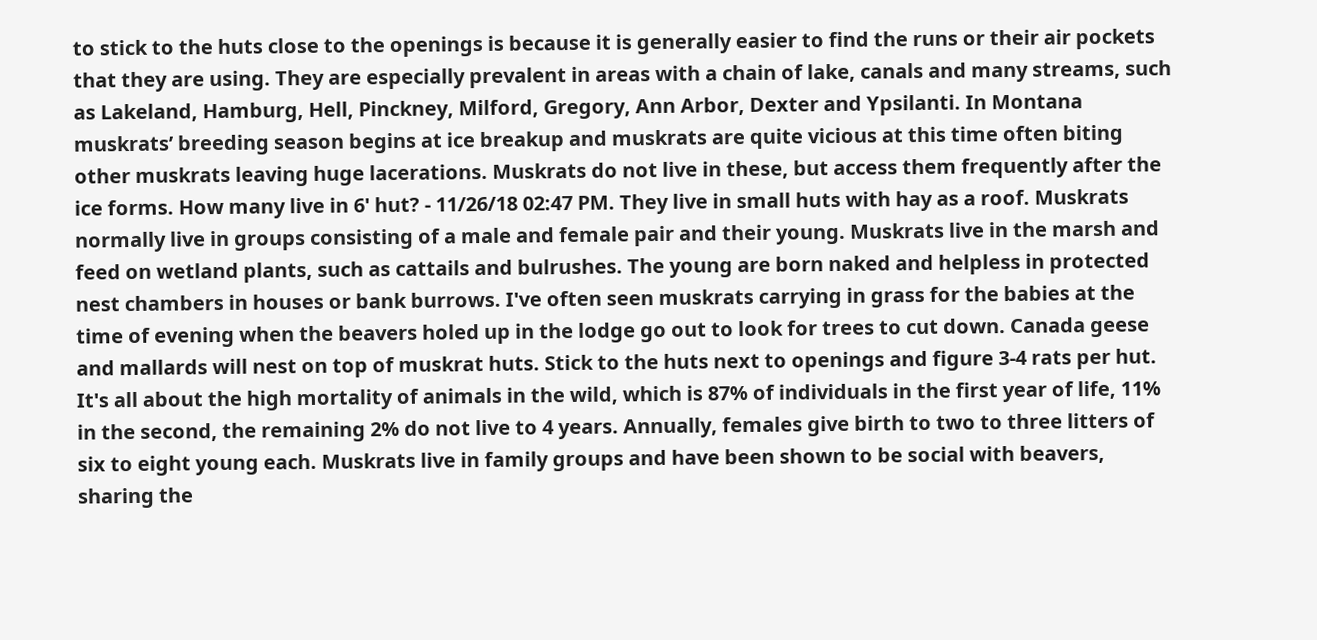to stick to the huts close to the openings is because it is generally easier to find the runs or their air pockets that they are using. They are especially prevalent in areas with a chain of lake, canals and many streams, such as Lakeland, Hamburg, Hell, Pinckney, Milford, Gregory, Ann Arbor, Dexter and Ypsilanti. In Montana muskrats’ breeding season begins at ice breakup and muskrats are quite vicious at this time often biting other muskrats leaving huge lacerations. Muskrats do not live in these, but access them frequently after the ice forms. How many live in 6' hut? - 11/26/18 02:47 PM. They live in small huts with hay as a roof. Muskrats normally live in groups consisting of a male and female pair and their young. Muskrats live in the marsh and feed on wetland plants, such as cattails and bulrushes. The young are born naked and helpless in protected nest chambers in houses or bank burrows. I've often seen muskrats carrying in grass for the babies at the time of evening when the beavers holed up in the lodge go out to look for trees to cut down. Canada geese and mallards will nest on top of muskrat huts. Stick to the huts next to openings and figure 3-4 rats per hut. It's all about the high mortality of animals in the wild, which is 87% of individuals in the first year of life, 11% in the second, the remaining 2% do not live to 4 years. Annually, females give birth to two to three litters of six to eight young each. Muskrats live in family groups and have been shown to be social with beavers, sharing the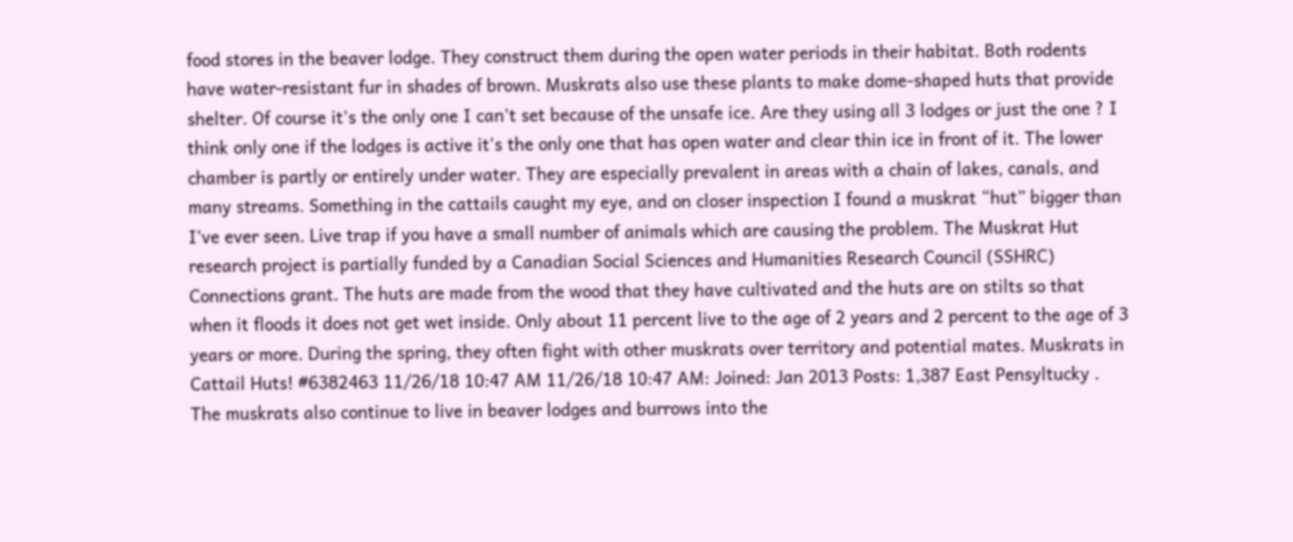food stores in the beaver lodge. They construct them during the open water periods in their habitat. Both rodents have water-resistant fur in shades of brown. Muskrats also use these plants to make dome-shaped huts that provide shelter. Of course it's the only one I can't set because of the unsafe ice. Are they using all 3 lodges or just the one ? I think only one if the lodges is active it's the only one that has open water and clear thin ice in front of it. The lower chamber is partly or entirely under water. They are especially prevalent in areas with a chain of lakes, canals, and many streams. Something in the cattails caught my eye, and on closer inspection I found a muskrat “hut” bigger than I’ve ever seen. Live trap if you have a small number of animals which are causing the problem. The Muskrat Hut research project is partially funded by a Canadian Social Sciences and Humanities Research Council (SSHRC) Connections grant. The huts are made from the wood that they have cultivated and the huts are on stilts so that when it floods it does not get wet inside. Only about 11 percent live to the age of 2 years and 2 percent to the age of 3 years or more. During the spring, they often fight with other muskrats over territory and potential mates. Muskrats in Cattail Huts! #6382463 11/26/18 10:47 AM 11/26/18 10:47 AM: Joined: Jan 2013 Posts: 1,387 East Pensyltucky . The muskrats also continue to live in beaver lodges and burrows into the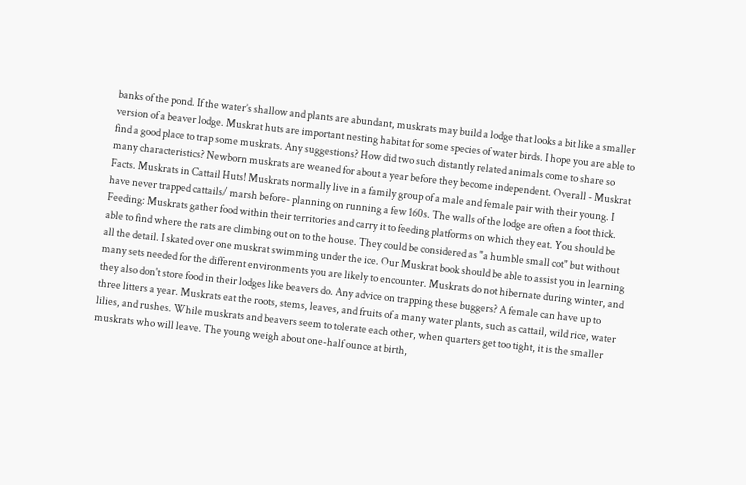banks of the pond. If the water’s shallow and plants are abundant, muskrats may build a lodge that looks a bit like a smaller version of a beaver lodge. Muskrat huts are important nesting habitat for some species of water birds. I hope you are able to find a good place to trap some muskrats. Any suggestions? How did two such distantly related animals come to share so many characteristics? Newborn muskrats are weaned for about a year before they become independent. Overall - Muskrat Facts. Muskrats in Cattail Huts! Muskrats normally live in a family group of a male and female pair with their young. I have never trapped cattails/ marsh before- planning on running a few 160s. The walls of the lodge are often a foot thick. Feeding: Muskrats gather food within their territories and carry it to feeding platforms on which they eat. You should be able to find where the rats are climbing out on to the house. They could be considered as "a humble small cot" but without all the detail. I skated over one muskrat swimming under the ice. Our Muskrat book should be able to assist you in learning many sets needed for the different environments you are likely to encounter. Muskrats do not hibernate during winter, and they also don't store food in their lodges like beavers do. Any advice on trapping these buggers? A female can have up to three litters a year. Muskrats eat the roots, stems, leaves, and fruits of a many water plants, such as cattail, wild rice, water lilies, and rushes. While muskrats and beavers seem to tolerate each other, when quarters get too tight, it is the smaller muskrats who will leave. The young weigh about one-half ounce at birth,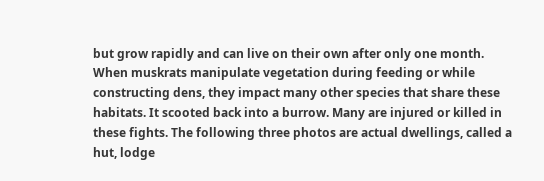but grow rapidly and can live on their own after only one month. When muskrats manipulate vegetation during feeding or while constructing dens, they impact many other species that share these habitats. It scooted back into a burrow. Many are injured or killed in these fights. The following three photos are actual dwellings, called a hut, lodge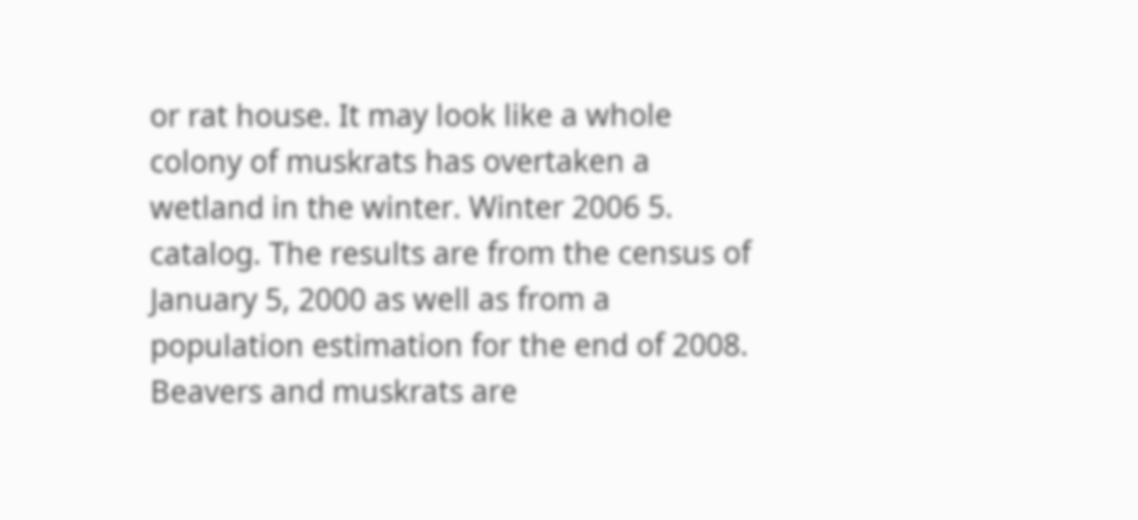or rat house. It may look like a whole colony of muskrats has overtaken a wetland in the winter. Winter 2006 5. catalog. The results are from the census of January 5, 2000 as well as from a population estimation for the end of 2008. Beavers and muskrats are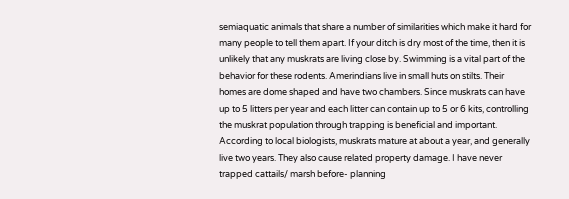semiaquatic animals that share a number of similarities which make it hard for many people to tell them apart. If your ditch is dry most of the time, then it is unlikely that any muskrats are living close by. Swimming is a vital part of the behavior for these rodents. Amerindians live in small huts on stilts. Their homes are dome shaped and have two chambers. Since muskrats can have up to 5 litters per year and each litter can contain up to 5 or 6 kits, controlling the muskrat population through trapping is beneficial and important. According to local biologists, muskrats mature at about a year, and generally live two years. They also cause related property damage. I have never trapped cattails/ marsh before- planning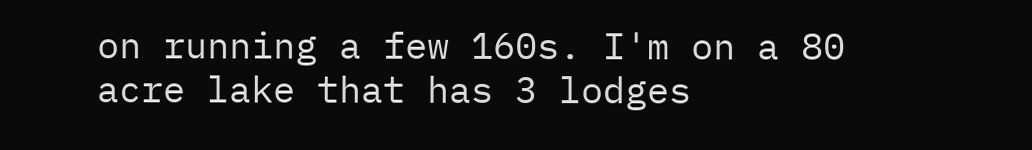on running a few 160s. I'm on a 80 acre lake that has 3 lodges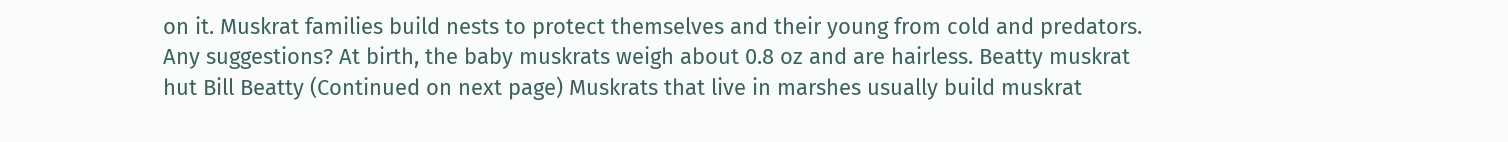on it. Muskrat families build nests to protect themselves and their young from cold and predators. Any suggestions? At birth, the baby muskrats weigh about 0.8 oz and are hairless. Beatty muskrat hut Bill Beatty (Continued on next page) Muskrats that live in marshes usually build muskrat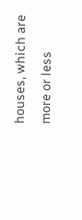houses, which are more or less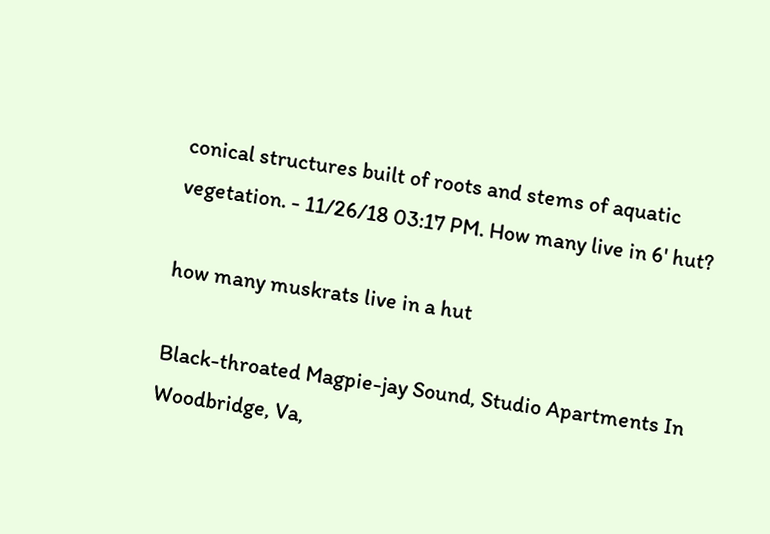conical structures built of roots and stems of aquatic vegetation. - 11/26/18 03:17 PM. How many live in 6' hut?

how many muskrats live in a hut

Black-throated Magpie-jay Sound, Studio Apartments In Woodbridge, Va,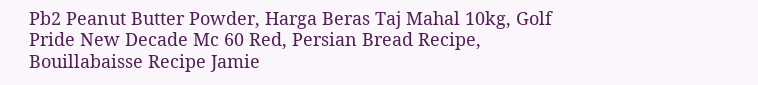Pb2 Peanut Butter Powder, Harga Beras Taj Mahal 10kg, Golf Pride New Decade Mc 60 Red, Persian Bread Recipe, Bouillabaisse Recipe Jamie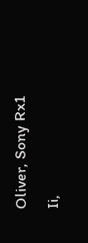Oliver, Sony Rx1 Ii,